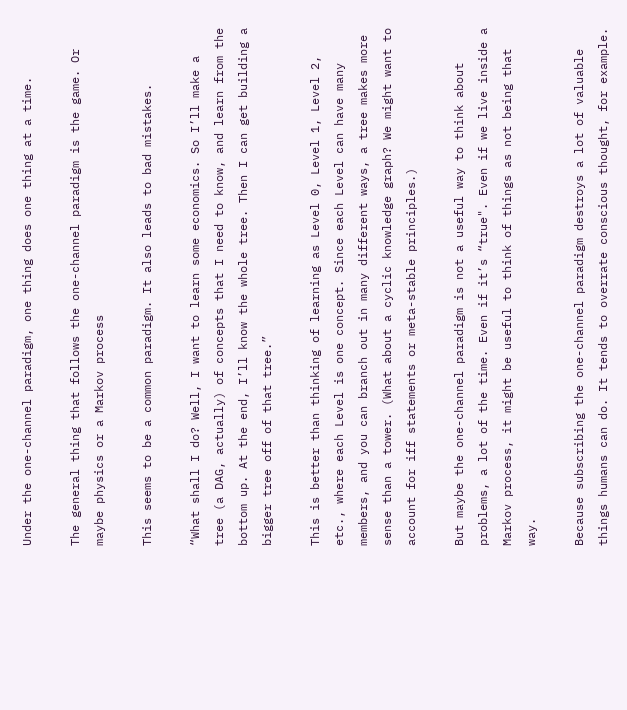Under the one-channel paradigm, one thing does one thing at a time.

The general thing that follows the one-channel paradigm is the game. Or maybe physics or a Markov process

This seems to be a common paradigm. It also leads to bad mistakes.

“What shall I do? Well, I want to learn some economics. So I’ll make a tree (a DAG, actually) of concepts that I need to know, and learn from the bottom up. At the end, I’ll know the whole tree. Then I can get building a bigger tree off of that tree.”

This is better than thinking of learning as Level 0, Level 1, Level 2, etc., where each Level is one concept. Since each Level can have many members, and you can branch out in many different ways, a tree makes more sense than a tower. (What about a cyclic knowledge graph? We might want to account for iff statements or meta-stable principles.)

But maybe the one-channel paradigm is not a useful way to think about problems, a lot of the time. Even if it’s “true". Even if we live inside a Markov process, it might be useful to think of things as not being that way.

Because subscribing the one-channel paradigm destroys a lot of valuable things humans can do. It tends to overrate conscious thought, for example.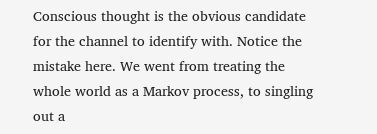Conscious thought is the obvious candidate for the channel to identify with. Notice the mistake here. We went from treating the whole world as a Markov process, to singling out a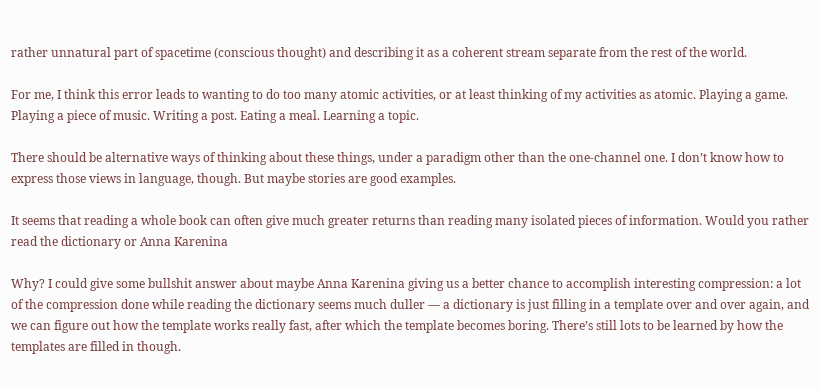rather unnatural part of spacetime (conscious thought) and describing it as a coherent stream separate from the rest of the world.

For me, I think this error leads to wanting to do too many atomic activities, or at least thinking of my activities as atomic. Playing a game. Playing a piece of music. Writing a post. Eating a meal. Learning a topic.

There should be alternative ways of thinking about these things, under a paradigm other than the one-channel one. I don’t know how to express those views in language, though. But maybe stories are good examples.

It seems that reading a whole book can often give much greater returns than reading many isolated pieces of information. Would you rather read the dictionary or Anna Karenina

Why? I could give some bullshit answer about maybe Anna Karenina giving us a better chance to accomplish interesting compression: a lot of the compression done while reading the dictionary seems much duller — a dictionary is just filling in a template over and over again, and we can figure out how the template works really fast, after which the template becomes boring. There’s still lots to be learned by how the templates are filled in though.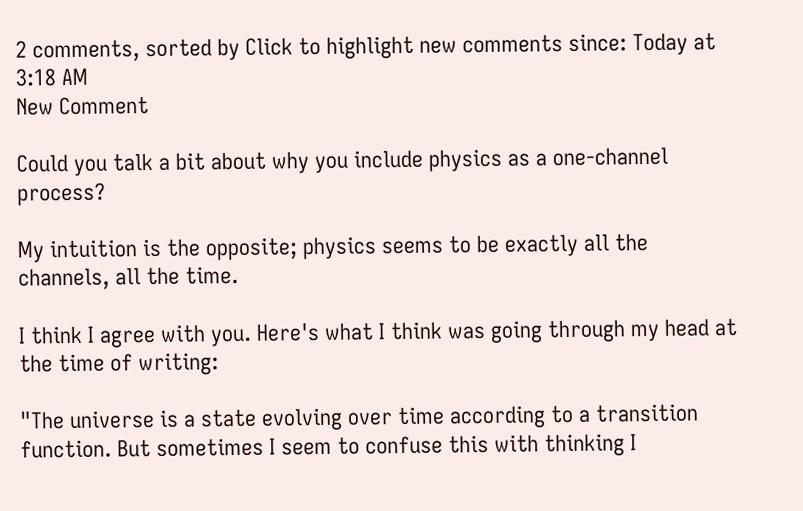2 comments, sorted by Click to highlight new comments since: Today at 3:18 AM
New Comment

Could you talk a bit about why you include physics as a one-channel process?

My intuition is the opposite; physics seems to be exactly all the channels, all the time.

I think I agree with you. Here's what I think was going through my head at the time of writing:

"The universe is a state evolving over time according to a transition function. But sometimes I seem to confuse this with thinking I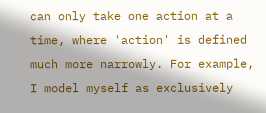can only take one action at a time, where 'action' is defined much more narrowly. For example, I model myself as exclusively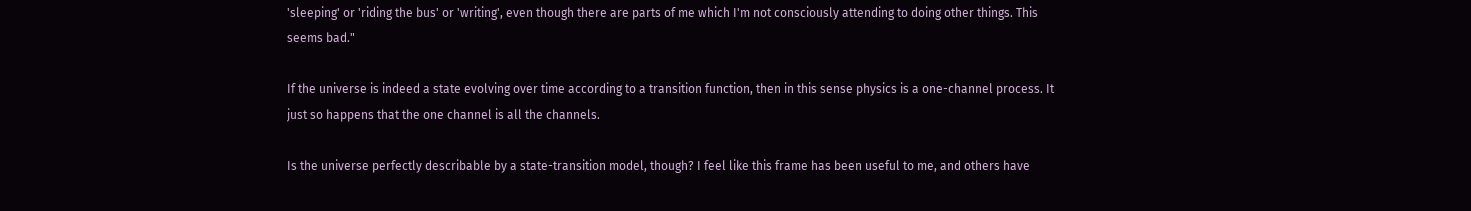'sleeping' or 'riding the bus' or 'writing', even though there are parts of me which I'm not consciously attending to doing other things. This seems bad."

If the universe is indeed a state evolving over time according to a transition function, then in this sense physics is a one-channel process. It just so happens that the one channel is all the channels.

Is the universe perfectly describable by a state-transition model, though? I feel like this frame has been useful to me, and others have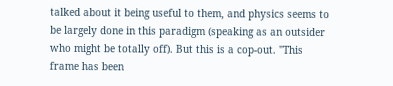talked about it being useful to them, and physics seems to be largely done in this paradigm (speaking as an outsider who might be totally off). But this is a cop-out. "This frame has been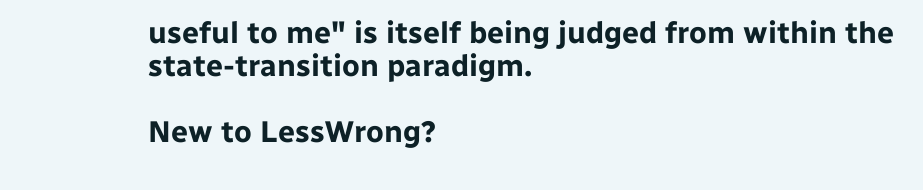useful to me" is itself being judged from within the state-transition paradigm.

New to LessWrong?